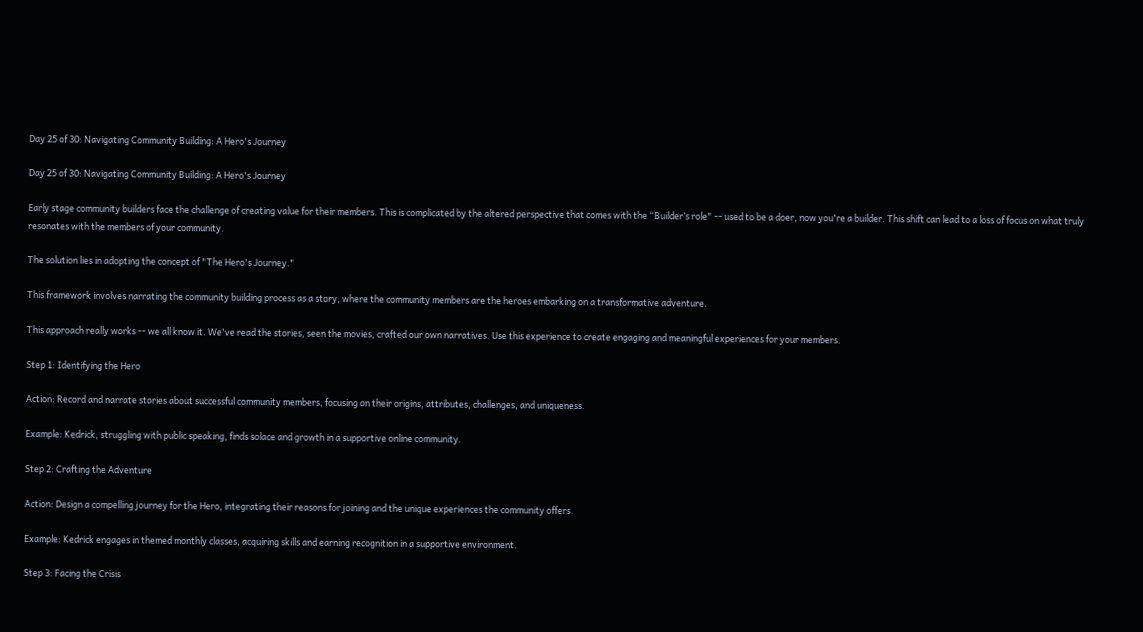Day 25 of 30: Navigating Community Building: A Hero's Journey

Day 25 of 30: Navigating Community Building: A Hero's Journey

Early stage community builders face the challenge of creating value for their members. This is complicated by the altered perspective that comes with the “Builder’s role" -- used to be a doer, now you're a builder. This shift can lead to a loss of focus on what truly resonates with the members of your community.

The solution lies in adopting the concept of "The Hero's Journey."

This framework involves narrating the community building process as a story, where the community members are the heroes embarking on a transformative adventure.

This approach really works -- we all know it. We've read the stories, seen the movies, crafted our own narratives. Use this experience to create engaging and meaningful experiences for your members.

Step 1: Identifying the Hero

Action: Record and narrate stories about successful community members, focusing on their origins, attributes, challenges, and uniqueness.

Example: Kedrick, struggling with public speaking, finds solace and growth in a supportive online community.

Step 2: Crafting the Adventure

Action: Design a compelling journey for the Hero, integrating their reasons for joining and the unique experiences the community offers.

Example: Kedrick engages in themed monthly classes, acquiring skills and earning recognition in a supportive environment.

Step 3: Facing the Crisis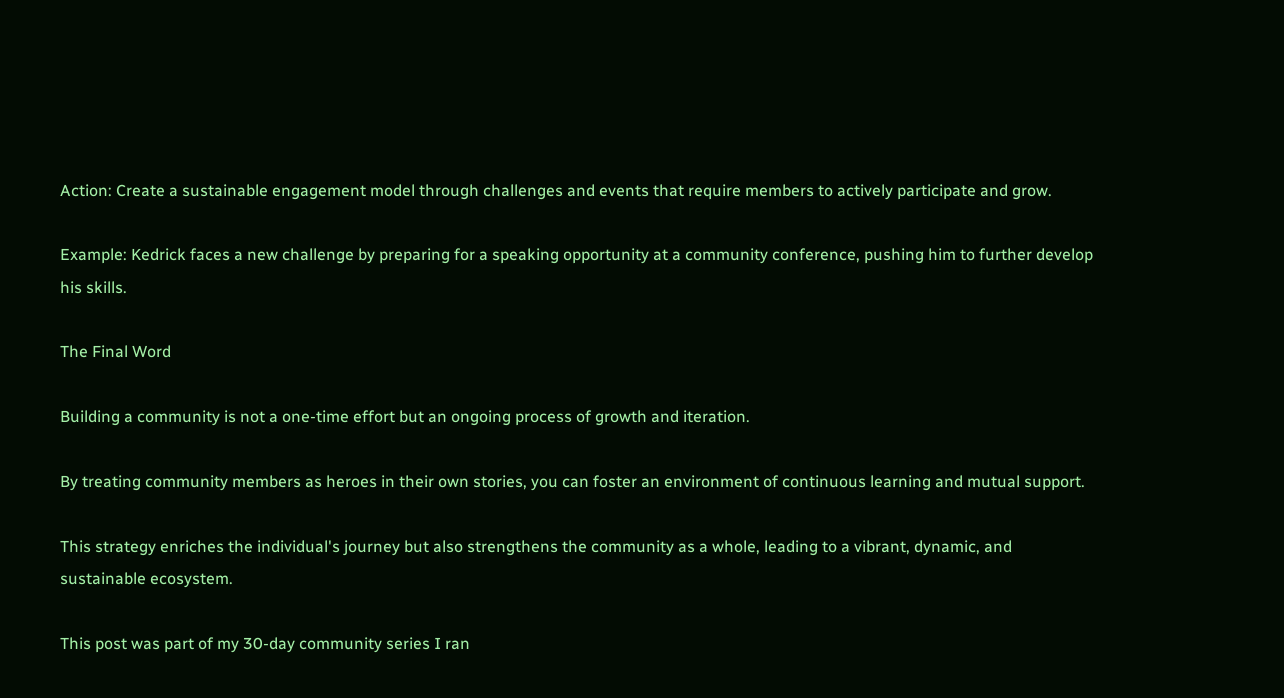Action: Create a sustainable engagement model through challenges and events that require members to actively participate and grow.

Example: Kedrick faces a new challenge by preparing for a speaking opportunity at a community conference, pushing him to further develop his skills.

The Final Word

Building a community is not a one-time effort but an ongoing process of growth and iteration.

By treating community members as heroes in their own stories, you can foster an environment of continuous learning and mutual support.

This strategy enriches the individual's journey but also strengthens the community as a whole, leading to a vibrant, dynamic, and sustainable ecosystem.

This post was part of my 30-day community series I ran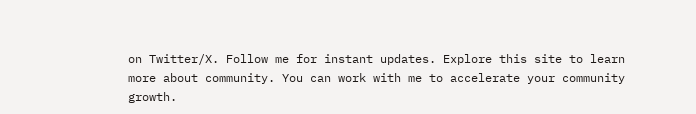on Twitter/X. Follow me for instant updates. Explore this site to learn more about community. You can work with me to accelerate your community growth.